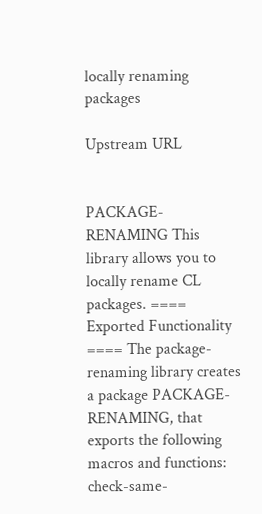locally renaming packages

Upstream URL


PACKAGE-RENAMING This library allows you to locally rename CL packages. ==== Exported Functionality ==== The package-renaming library creates a package PACKAGE-RENAMING, that exports the following macros and functions: check-same-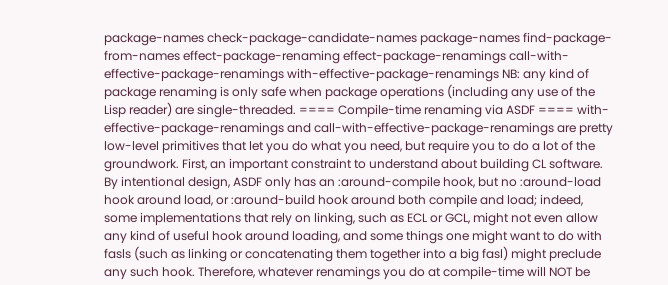package-names check-package-candidate-names package-names find-package-from-names effect-package-renaming effect-package-renamings call-with-effective-package-renamings with-effective-package-renamings NB: any kind of package renaming is only safe when package operations (including any use of the Lisp reader) are single-threaded. ==== Compile-time renaming via ASDF ==== with-effective-package-renamings and call-with-effective-package-renamings are pretty low-level primitives that let you do what you need, but require you to do a lot of the groundwork. First, an important constraint to understand about building CL software. By intentional design, ASDF only has an :around-compile hook, but no :around-load hook around load, or :around-build hook around both compile and load; indeed, some implementations that rely on linking, such as ECL or GCL, might not even allow any kind of useful hook around loading, and some things one might want to do with fasls (such as linking or concatenating them together into a big fasl) might preclude any such hook. Therefore, whatever renamings you do at compile-time will NOT be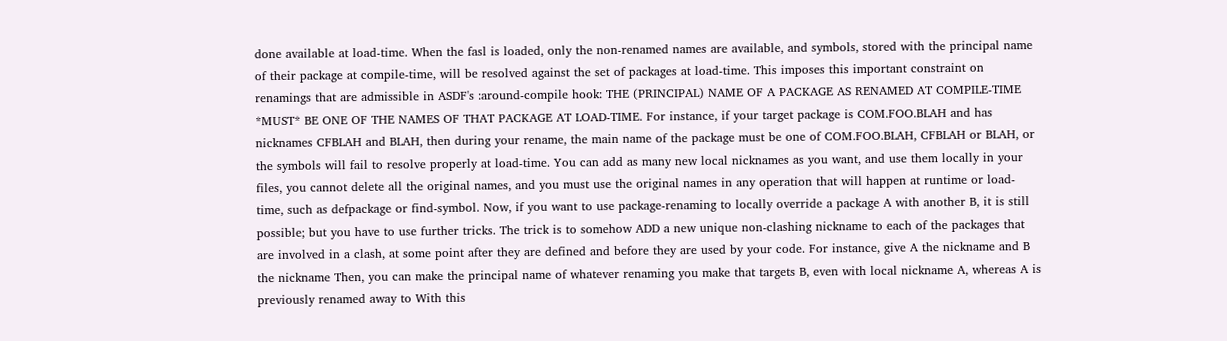done available at load-time. When the fasl is loaded, only the non-renamed names are available, and symbols, stored with the principal name of their package at compile-time, will be resolved against the set of packages at load-time. This imposes this important constraint on renamings that are admissible in ASDF's :around-compile hook: THE (PRINCIPAL) NAME OF A PACKAGE AS RENAMED AT COMPILE-TIME *MUST* BE ONE OF THE NAMES OF THAT PACKAGE AT LOAD-TIME. For instance, if your target package is COM.FOO.BLAH and has nicknames CFBLAH and BLAH, then during your rename, the main name of the package must be one of COM.FOO.BLAH, CFBLAH or BLAH, or the symbols will fail to resolve properly at load-time. You can add as many new local nicknames as you want, and use them locally in your files, you cannot delete all the original names, and you must use the original names in any operation that will happen at runtime or load-time, such as defpackage or find-symbol. Now, if you want to use package-renaming to locally override a package A with another B, it is still possible; but you have to use further tricks. The trick is to somehow ADD a new unique non-clashing nickname to each of the packages that are involved in a clash, at some point after they are defined and before they are used by your code. For instance, give A the nickname and B the nickname Then, you can make the principal name of whatever renaming you make that targets B, even with local nickname A, whereas A is previously renamed away to With this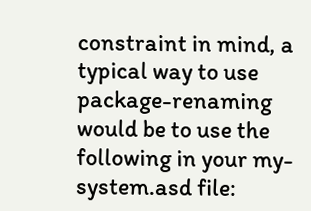constraint in mind, a typical way to use package-renaming would be to use the following in your my-system.asd file: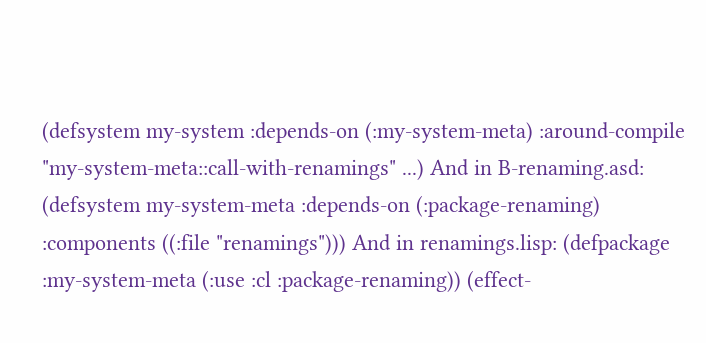(defsystem my-system :depends-on (:my-system-meta) :around-compile "my-system-meta::call-with-renamings" ...) And in B-renaming.asd: (defsystem my-system-meta :depends-on (:package-renaming) :components ((:file "renamings"))) And in renamings.lisp: (defpackage :my-system-meta (:use :cl :package-renaming)) (effect-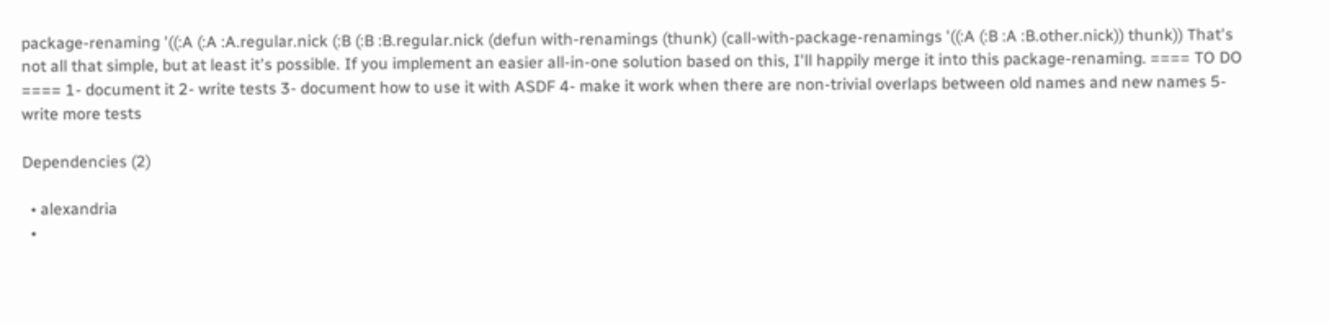package-renaming '((:A (:A :A.regular.nick (:B (:B :B.regular.nick (defun with-renamings (thunk) (call-with-package-renamings '((:A (:B :A :B.other.nick)) thunk)) That's not all that simple, but at least it's possible. If you implement an easier all-in-one solution based on this, I'll happily merge it into this package-renaming. ==== TO DO ==== 1- document it 2- write tests 3- document how to use it with ASDF 4- make it work when there are non-trivial overlaps between old names and new names 5- write more tests

Dependencies (2)

  • alexandria
  •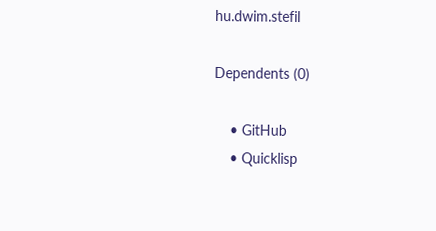hu.dwim.stefil

Dependents (0)

    • GitHub
    • Quicklisp